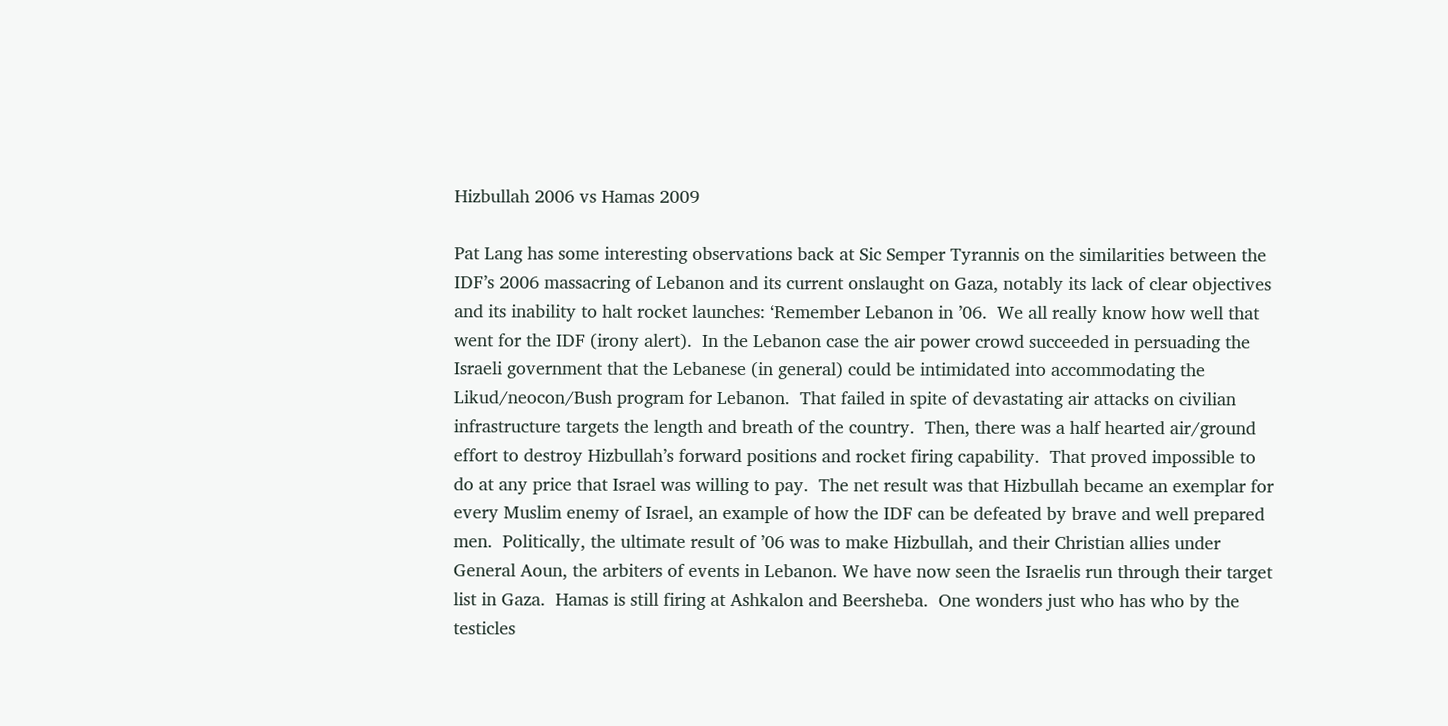Hizbullah 2006 vs Hamas 2009

Pat Lang has some interesting observations back at Sic Semper Tyrannis on the similarities between the IDF’s 2006 massacring of Lebanon and its current onslaught on Gaza, notably its lack of clear objectives and its inability to halt rocket launches: ‘Remember Lebanon in ’06.  We all really know how well that went for the IDF (irony alert).  In the Lebanon case the air power crowd succeeded in persuading the Israeli government that the Lebanese (in general) could be intimidated into accommodating the Likud/neocon/Bush program for Lebanon.  That failed in spite of devastating air attacks on civilian infrastructure targets the length and breath of the country.  Then, there was a half hearted air/ground effort to destroy Hizbullah’s forward positions and rocket firing capability.  That proved impossible to do at any price that Israel was willing to pay.  The net result was that Hizbullah became an exemplar for every Muslim enemy of Israel, an example of how the IDF can be defeated by brave and well prepared men.  Politically, the ultimate result of ’06 was to make Hizbullah, and their Christian allies under General Aoun, the arbiters of events in Lebanon. We have now seen the Israelis run through their target list in Gaza.  Hamas is still firing at Ashkalon and Beersheba.  One wonders just who has who by the testicles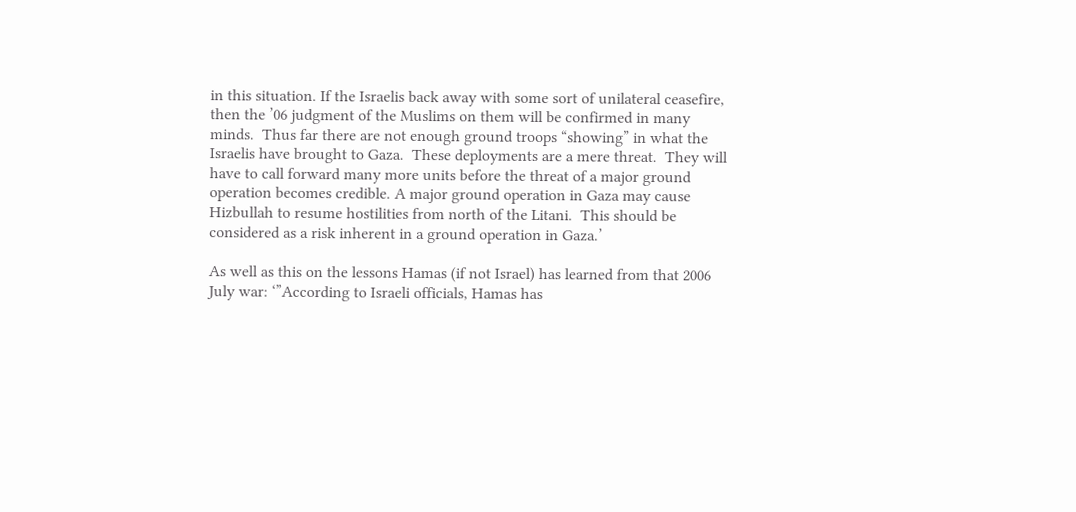in this situation. If the Israelis back away with some sort of unilateral ceasefire, then the ’06 judgment of the Muslims on them will be confirmed in many minds.  Thus far there are not enough ground troops “showing” in what the Israelis have brought to Gaza.  These deployments are a mere threat.  They will have to call forward many more units before the threat of a major ground operation becomes credible. A major ground operation in Gaza may cause Hizbullah to resume hostilities from north of the Litani.  This should be considered as a risk inherent in a ground operation in Gaza.’

As well as this on the lessons Hamas (if not Israel) has learned from that 2006 July war: ‘”According to Israeli officials, Hamas has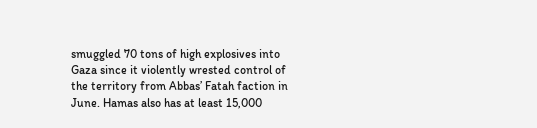smuggled 70 tons of high explosives into Gaza since it violently wrested control of the territory from Abbas’ Fatah faction in June. Hamas also has at least 15,000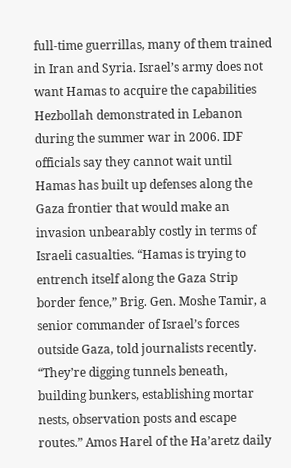full-time guerrillas, many of them trained in Iran and Syria. Israel’s army does not want Hamas to acquire the capabilities Hezbollah demonstrated in Lebanon during the summer war in 2006. IDF officials say they cannot wait until Hamas has built up defenses along the Gaza frontier that would make an invasion unbearably costly in terms of Israeli casualties. “Hamas is trying to entrench itself along the Gaza Strip border fence,” Brig. Gen. Moshe Tamir, a senior commander of Israel’s forces outside Gaza, told journalists recently. “They’re digging tunnels beneath, building bunkers, establishing mortar nests, observation posts and escape routes.” Amos Harel of the Ha’aretz daily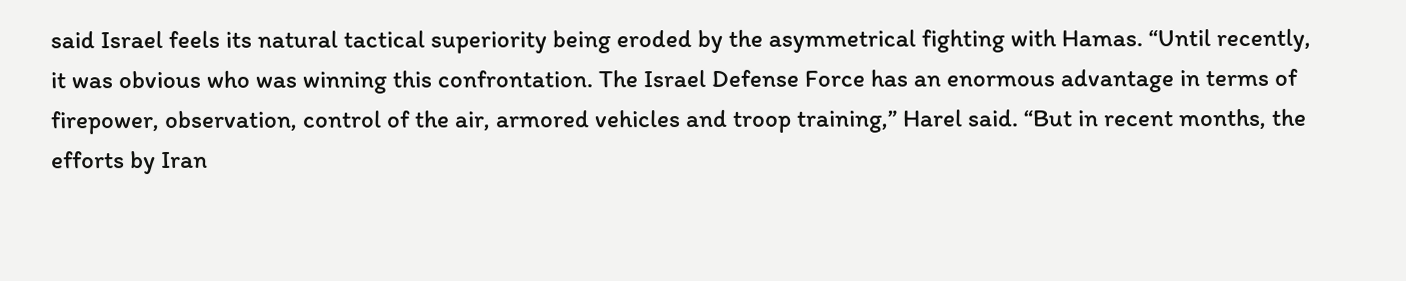said Israel feels its natural tactical superiority being eroded by the asymmetrical fighting with Hamas. “Until recently, it was obvious who was winning this confrontation. The Israel Defense Force has an enormous advantage in terms of firepower, observation, control of the air, armored vehicles and troop training,” Harel said. “But in recent months, the efforts by Iran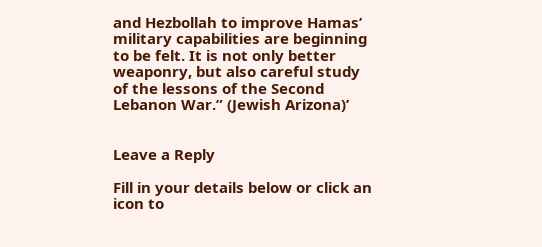and Hezbollah to improve Hamas’ military capabilities are beginning to be felt. It is not only better weaponry, but also careful study of the lessons of the Second Lebanon War.” (Jewish Arizona)’


Leave a Reply

Fill in your details below or click an icon to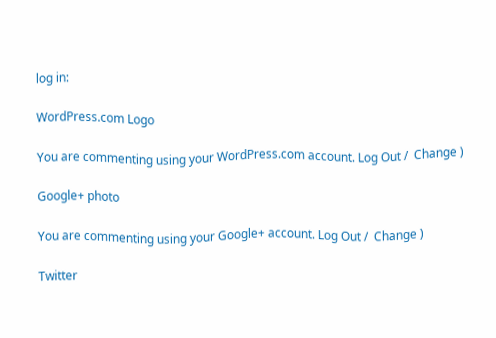log in:

WordPress.com Logo

You are commenting using your WordPress.com account. Log Out /  Change )

Google+ photo

You are commenting using your Google+ account. Log Out /  Change )

Twitter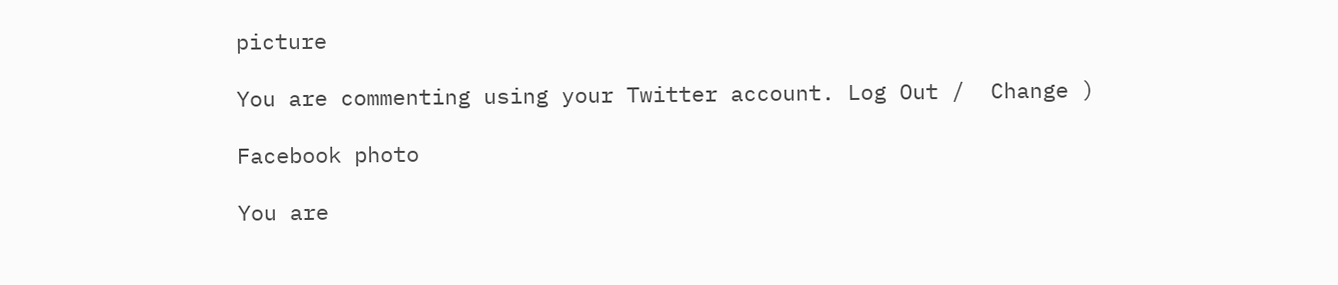picture

You are commenting using your Twitter account. Log Out /  Change )

Facebook photo

You are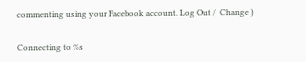commenting using your Facebook account. Log Out /  Change )


Connecting to %s